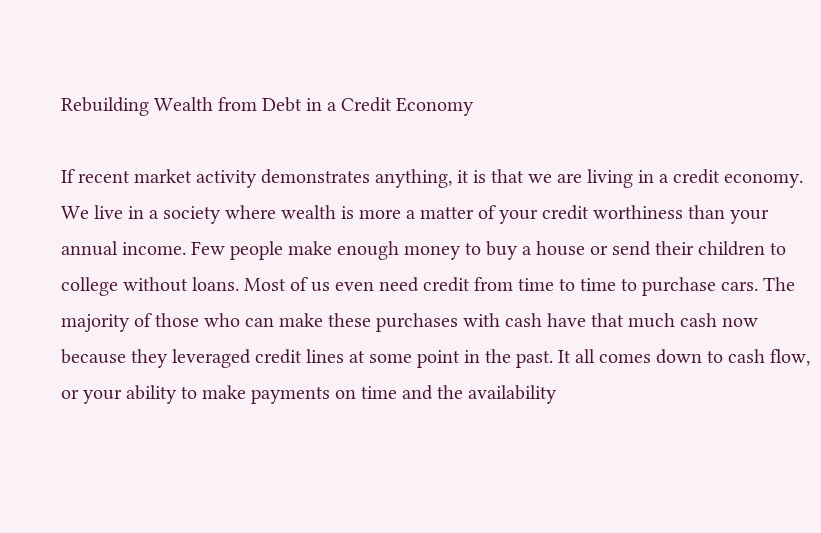Rebuilding Wealth from Debt in a Credit Economy

If recent market activity demonstrates anything, it is that we are living in a credit economy. We live in a society where wealth is more a matter of your credit worthiness than your annual income. Few people make enough money to buy a house or send their children to college without loans. Most of us even need credit from time to time to purchase cars. The majority of those who can make these purchases with cash have that much cash now because they leveraged credit lines at some point in the past. It all comes down to cash flow, or your ability to make payments on time and the availability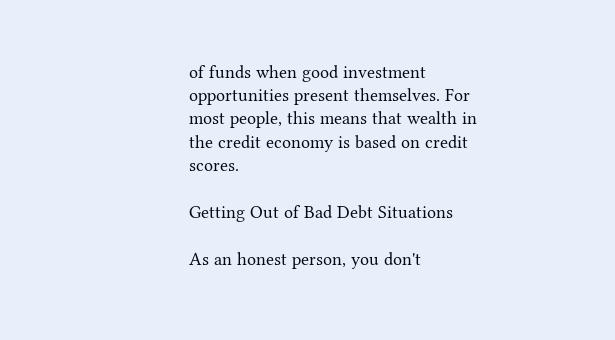of funds when good investment opportunities present themselves. For most people, this means that wealth in the credit economy is based on credit scores.

Getting Out of Bad Debt Situations

As an honest person, you don't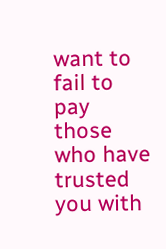want to fail to pay those who have trusted you with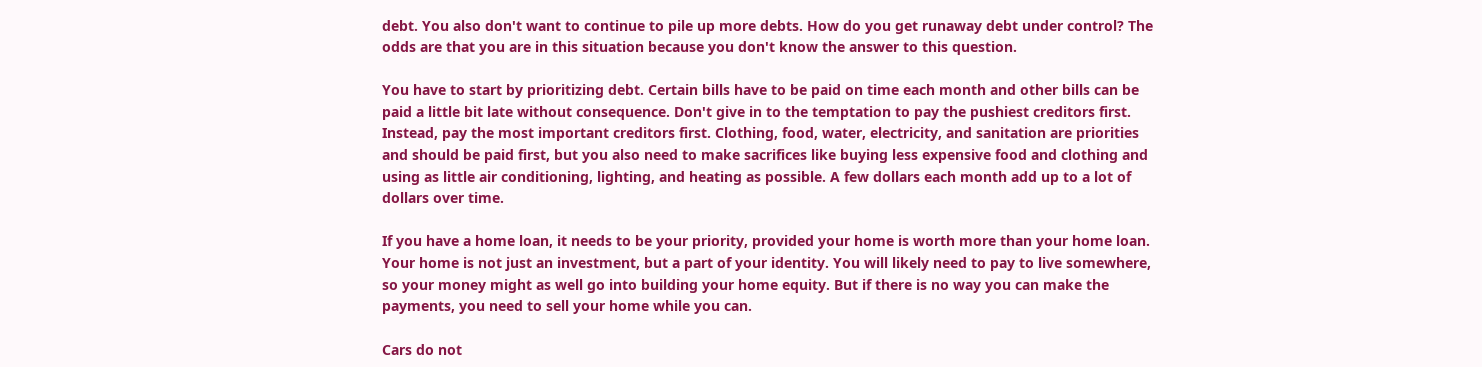debt. You also don't want to continue to pile up more debts. How do you get runaway debt under control? The odds are that you are in this situation because you don't know the answer to this question.

You have to start by prioritizing debt. Certain bills have to be paid on time each month and other bills can be paid a little bit late without consequence. Don't give in to the temptation to pay the pushiest creditors first. Instead, pay the most important creditors first. Clothing, food, water, electricity, and sanitation are priorities and should be paid first, but you also need to make sacrifices like buying less expensive food and clothing and using as little air conditioning, lighting, and heating as possible. A few dollars each month add up to a lot of dollars over time.

If you have a home loan, it needs to be your priority, provided your home is worth more than your home loan. Your home is not just an investment, but a part of your identity. You will likely need to pay to live somewhere, so your money might as well go into building your home equity. But if there is no way you can make the payments, you need to sell your home while you can.

Cars do not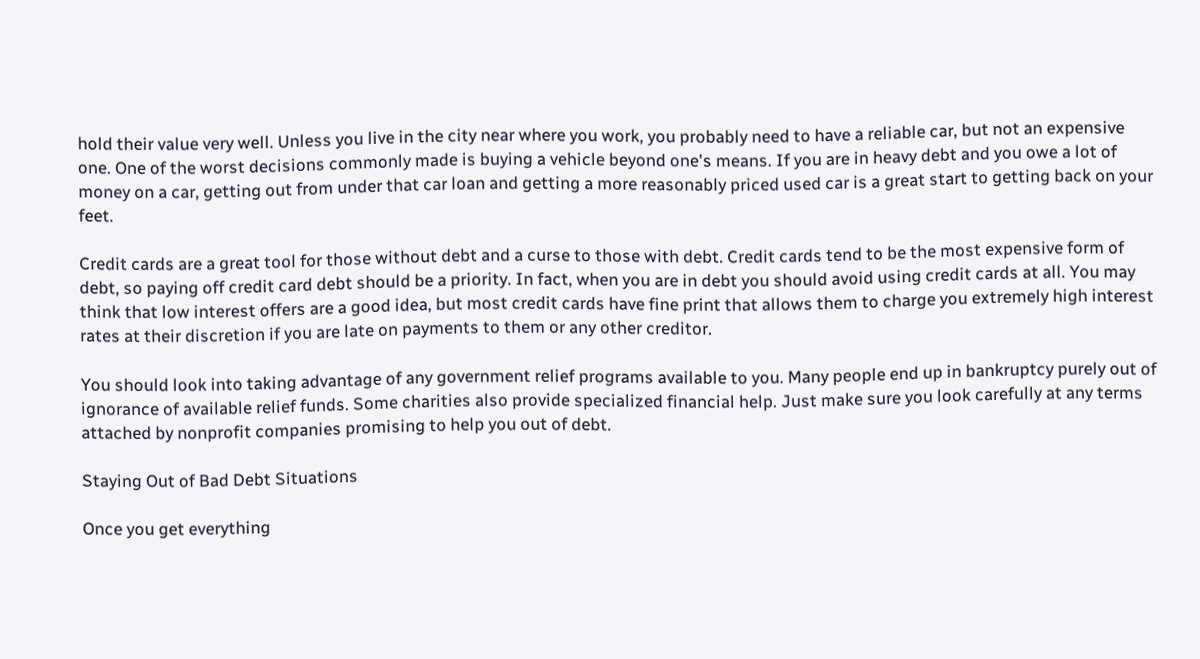hold their value very well. Unless you live in the city near where you work, you probably need to have a reliable car, but not an expensive one. One of the worst decisions commonly made is buying a vehicle beyond one's means. If you are in heavy debt and you owe a lot of money on a car, getting out from under that car loan and getting a more reasonably priced used car is a great start to getting back on your feet.

Credit cards are a great tool for those without debt and a curse to those with debt. Credit cards tend to be the most expensive form of debt, so paying off credit card debt should be a priority. In fact, when you are in debt you should avoid using credit cards at all. You may think that low interest offers are a good idea, but most credit cards have fine print that allows them to charge you extremely high interest rates at their discretion if you are late on payments to them or any other creditor.

You should look into taking advantage of any government relief programs available to you. Many people end up in bankruptcy purely out of ignorance of available relief funds. Some charities also provide specialized financial help. Just make sure you look carefully at any terms attached by nonprofit companies promising to help you out of debt.

Staying Out of Bad Debt Situations

Once you get everything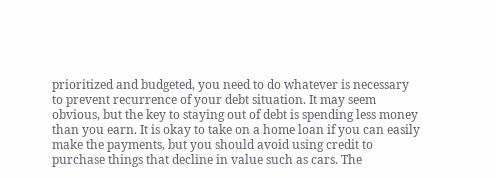prioritized and budgeted, you need to do whatever is necessary to prevent recurrence of your debt situation. It may seem obvious, but the key to staying out of debt is spending less money than you earn. It is okay to take on a home loan if you can easily make the payments, but you should avoid using credit to purchase things that decline in value such as cars. The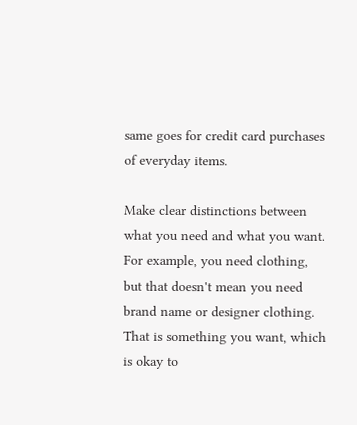same goes for credit card purchases of everyday items.

Make clear distinctions between what you need and what you want. For example, you need clothing, but that doesn't mean you need brand name or designer clothing. That is something you want, which is okay to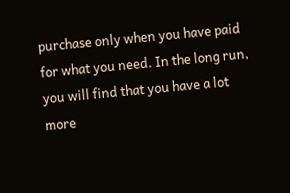purchase only when you have paid for what you need. In the long run, you will find that you have a lot more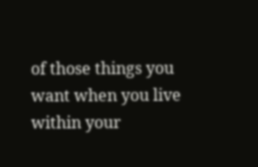of those things you want when you live within your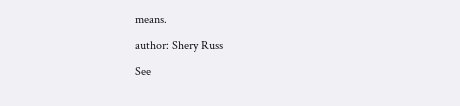means.

author: Shery Russ

See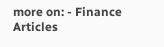more on: - Finance Articles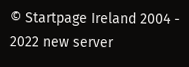© Startpage Ireland 2004 - 2022 new server